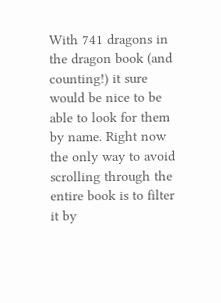With 741 dragons in the dragon book (and counting!) it sure would be nice to be able to look for them by name. Right now the only way to avoid scrolling through the entire book is to filter it by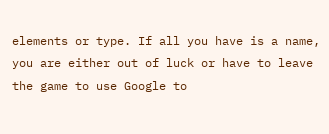elements or type. If all you have is a name, you are either out of luck or have to leave the game to use Google to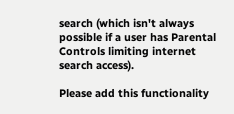search (which isn't always possible if a user has Parental Controls limiting internet search access).

Please add this functionality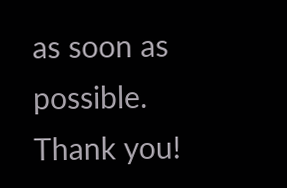as soon as possible. Thank you!